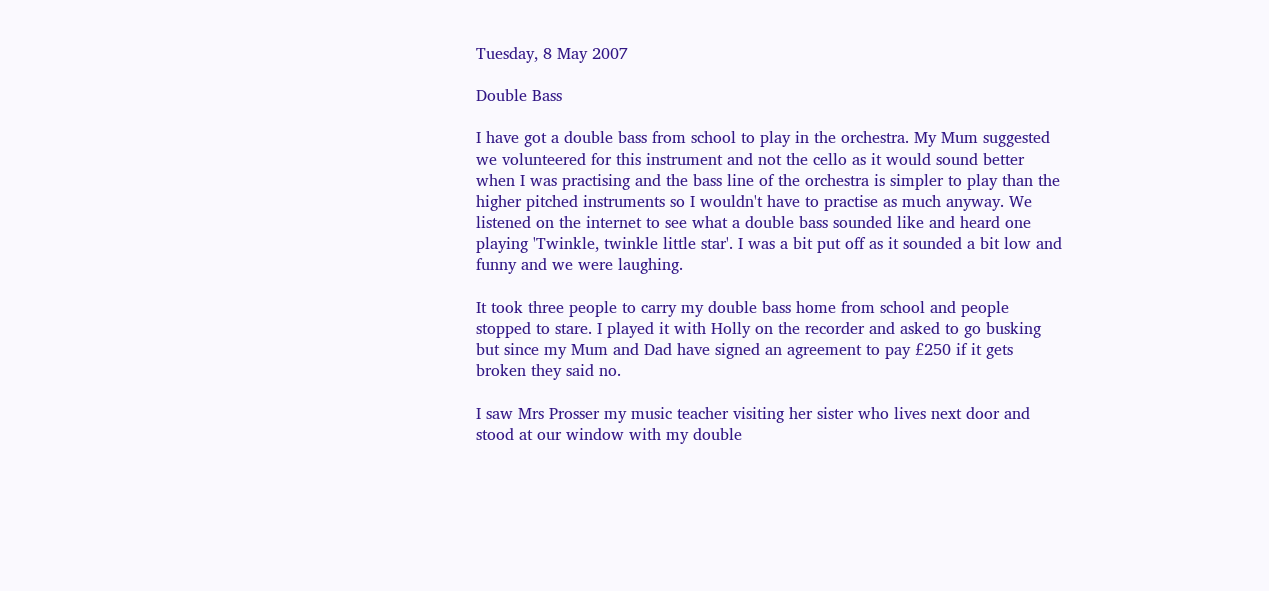Tuesday, 8 May 2007

Double Bass

I have got a double bass from school to play in the orchestra. My Mum suggested we volunteered for this instrument and not the cello as it would sound better when I was practising and the bass line of the orchestra is simpler to play than the higher pitched instruments so I wouldn't have to practise as much anyway. We listened on the internet to see what a double bass sounded like and heard one playing 'Twinkle, twinkle little star'. I was a bit put off as it sounded a bit low and funny and we were laughing.

It took three people to carry my double bass home from school and people stopped to stare. I played it with Holly on the recorder and asked to go busking but since my Mum and Dad have signed an agreement to pay £250 if it gets broken they said no.

I saw Mrs Prosser my music teacher visiting her sister who lives next door and stood at our window with my double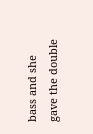bass and she gave the double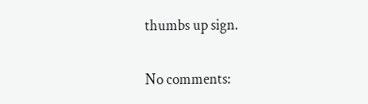thumbs up sign.

No comments: